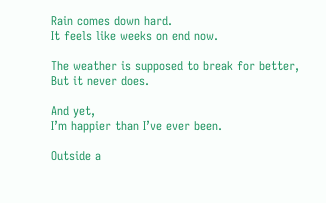Rain comes down hard.
It feels like weeks on end now.

The weather is supposed to break for better,
But it never does.

And yet,
I’m happier than I’ve ever been.

Outside a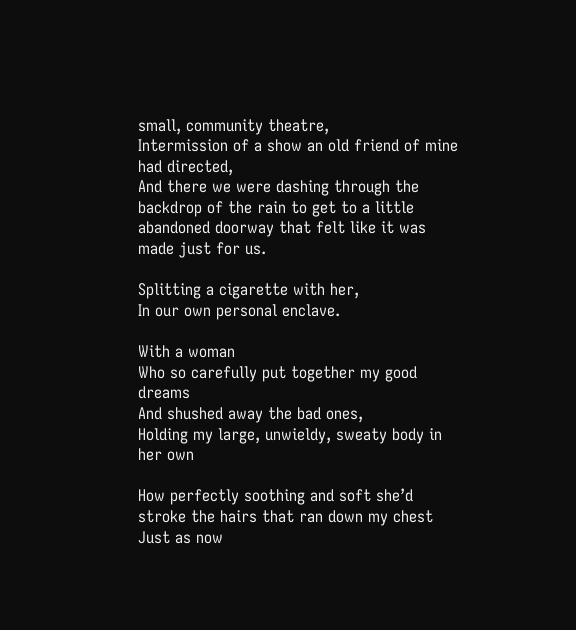small, community theatre,
Intermission of a show an old friend of mine had directed,
And there we were dashing through the backdrop of the rain to get to a little abandoned doorway that felt like it was made just for us.

Splitting a cigarette with her,
In our own personal enclave.

With a woman
Who so carefully put together my good dreams
And shushed away the bad ones,
Holding my large, unwieldy, sweaty body in her own

How perfectly soothing and soft she’d stroke the hairs that ran down my chest
Just as now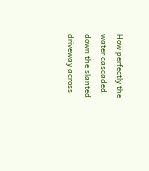How perfectly the water cascaded down the slanted driveway across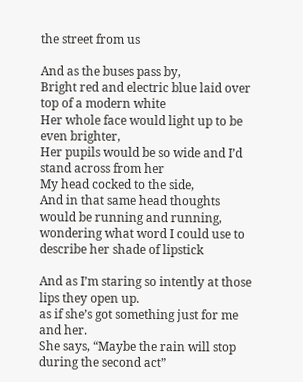the street from us

And as the buses pass by,
Bright red and electric blue laid over top of a modern white
Her whole face would light up to be even brighter,
Her pupils would be so wide and I’d stand across from her
My head cocked to the side,
And in that same head thoughts would be running and running, wondering what word I could use to describe her shade of lipstick

And as I’m staring so intently at those lips they open up.
as if she’s got something just for me and her.
She says, “Maybe the rain will stop during the second act”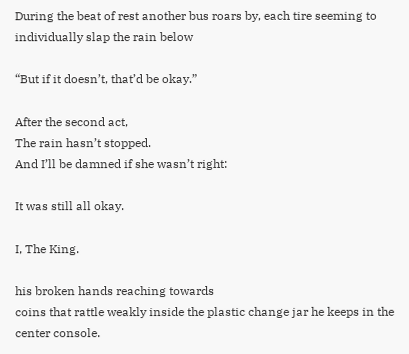During the beat of rest another bus roars by, each tire seeming to individually slap the rain below

“But if it doesn’t, that’d be okay.”

After the second act,
The rain hasn’t stopped.
And I’ll be damned if she wasn’t right:

It was still all okay.

I, The King.

his broken hands reaching towards
coins that rattle weakly inside the plastic change jar he keeps in the center console.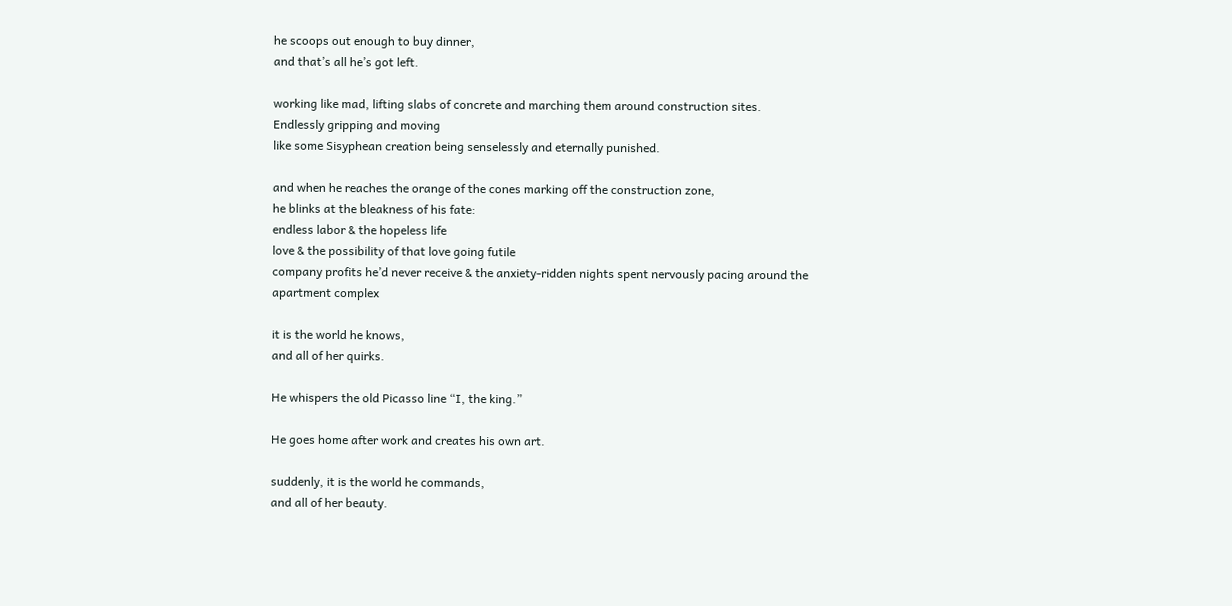he scoops out enough to buy dinner,
and that’s all he’s got left.

working like mad, lifting slabs of concrete and marching them around construction sites.
Endlessly gripping and moving
like some Sisyphean creation being senselessly and eternally punished.

and when he reaches the orange of the cones marking off the construction zone,
he blinks at the bleakness of his fate:
endless labor & the hopeless life
love & the possibility of that love going futile
company profits he’d never receive & the anxiety-ridden nights spent nervously pacing around the
apartment complex

it is the world he knows,
and all of her quirks.

He whispers the old Picasso line “I, the king.”

He goes home after work and creates his own art.

suddenly, it is the world he commands,
and all of her beauty.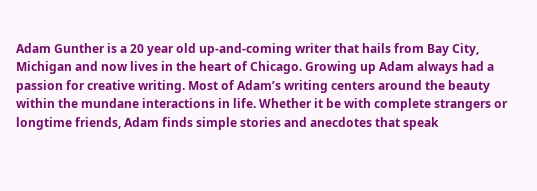Adam Gunther is a 20 year old up-and-coming writer that hails from Bay City, Michigan and now lives in the heart of Chicago. Growing up Adam always had a passion for creative writing. Most of Adam’s writing centers around the beauty within the mundane interactions in life. Whether it be with complete strangers or longtime friends, Adam finds simple stories and anecdotes that speak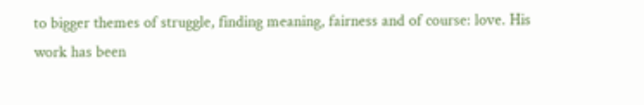to bigger themes of struggle, finding meaning, fairness and of course: love. His work has been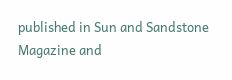published in Sun and Sandstone Magazine and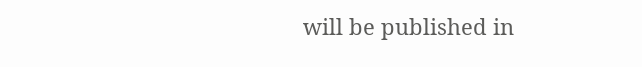will be published in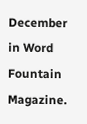December in Word Fountain Magazine.